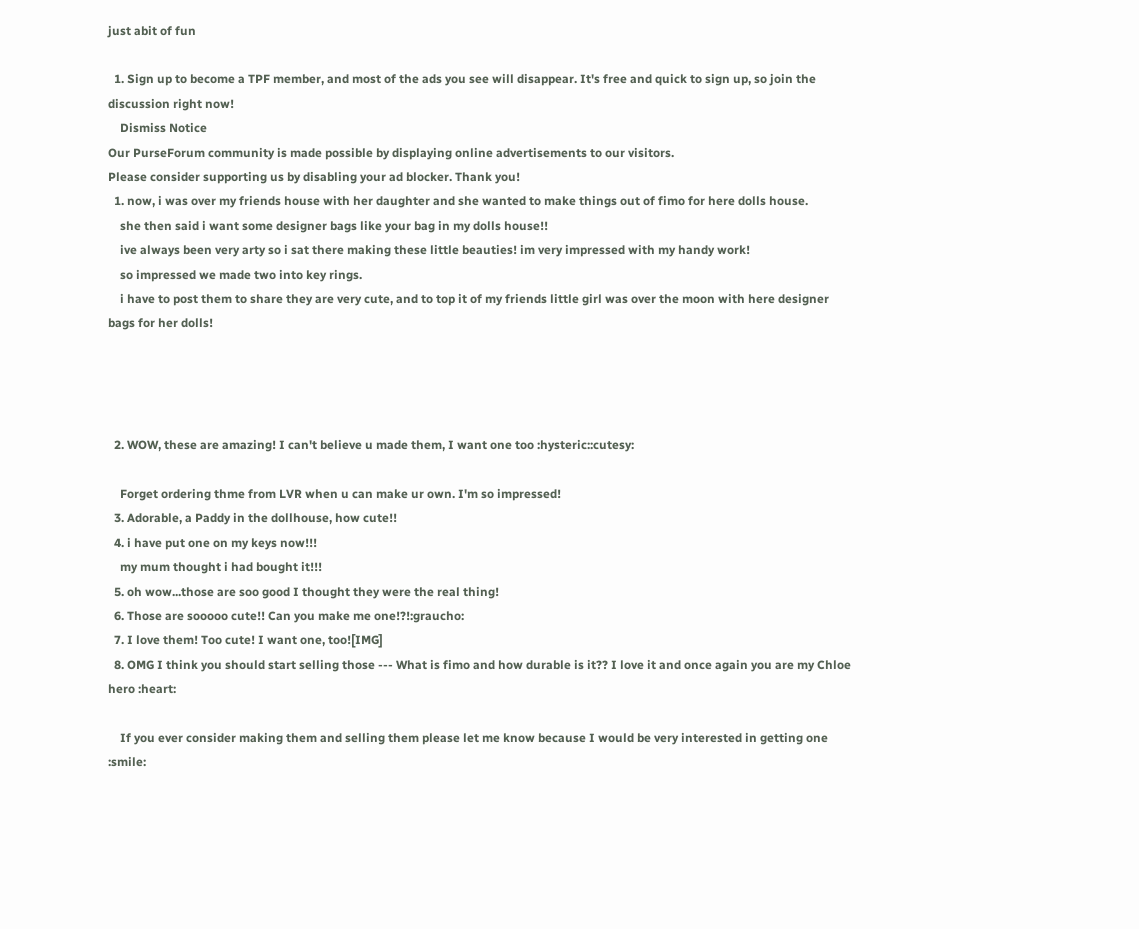just abit of fun

  1. Sign up to become a TPF member, and most of the ads you see will disappear. It's free and quick to sign up, so join the discussion right now!
    Dismiss Notice
Our PurseForum community is made possible by displaying online advertisements to our visitors.
Please consider supporting us by disabling your ad blocker. Thank you!
  1. now, i was over my friends house with her daughter and she wanted to make things out of fimo for here dolls house.
    she then said i want some designer bags like your bag in my dolls house!!
    ive always been very arty so i sat there making these little beauties! im very impressed with my handy work!
    so impressed we made two into key rings.
    i have to post them to share they are very cute, and to top it of my friends little girl was over the moon with here designer bags for her dolls!




  2. WOW, these are amazing! I can't believe u made them, I want one too :hysteric::cutesy:

    Forget ordering thme from LVR when u can make ur own. I'm so impressed!
  3. Adorable, a Paddy in the dollhouse, how cute!!
  4. i have put one on my keys now!!!
    my mum thought i had bought it!!!
  5. oh wow...those are soo good I thought they were the real thing!
  6. Those are sooooo cute!! Can you make me one!?!:graucho:
  7. I love them! Too cute! I want one, too![IMG]
  8. OMG I think you should start selling those --- What is fimo and how durable is it?? I love it and once again you are my Chloe hero :heart:

    If you ever consider making them and selling them please let me know because I would be very interested in getting one :smile: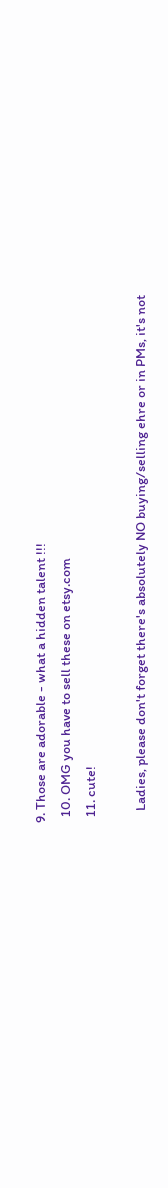9. Those are adorable - what a hidden talent !!!
  10. OMG you have to sell these on etsy.com
  11. cute!

    Ladies, please don't forget there's absolutely NO buying/selling ehre or in PMs, it's not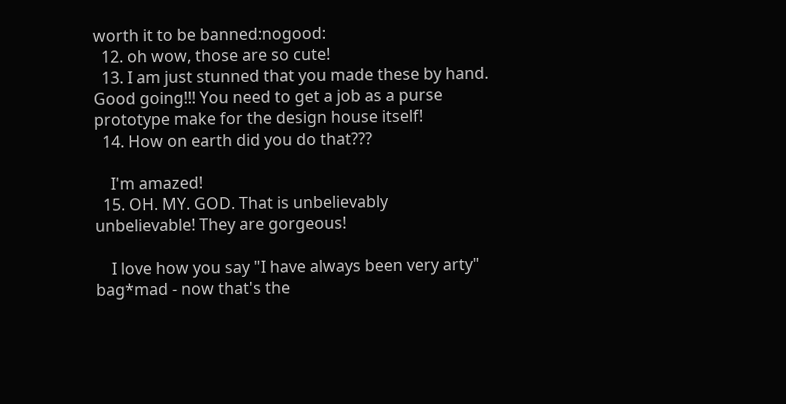worth it to be banned:nogood:
  12. oh wow, those are so cute!
  13. I am just stunned that you made these by hand. Good going!!! You need to get a job as a purse prototype make for the design house itself!
  14. How on earth did you do that???

    I'm amazed!
  15. OH. MY. GOD. That is unbelievably unbelievable! They are gorgeous!

    I love how you say "I have always been very arty" bag*mad - now that's the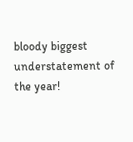bloody biggest understatement of the year!